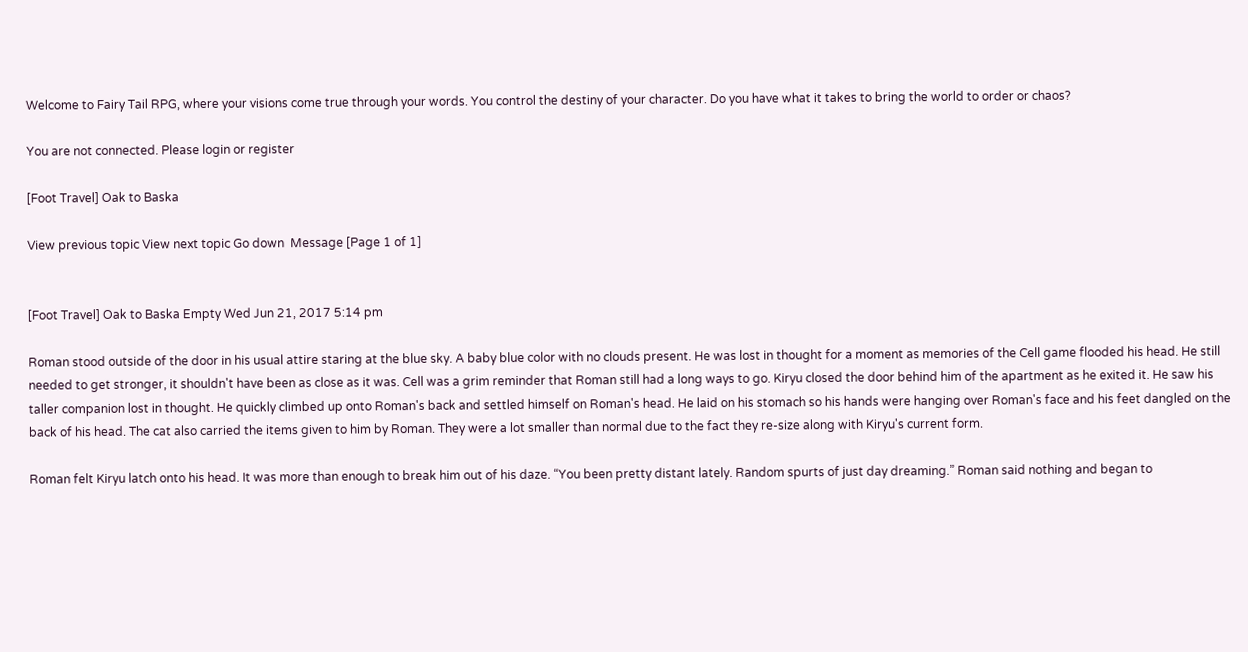Welcome to Fairy Tail RPG, where your visions come true through your words. You control the destiny of your character. Do you have what it takes to bring the world to order or chaos?

You are not connected. Please login or register

[Foot Travel] Oak to Baska

View previous topic View next topic Go down  Message [Page 1 of 1]


[Foot Travel] Oak to Baska Empty Wed Jun 21, 2017 5:14 pm

Roman stood outside of the door in his usual attire staring at the blue sky. A baby blue color with no clouds present. He was lost in thought for a moment as memories of the Cell game flooded his head. He still needed to get stronger, it shouldn't have been as close as it was. Cell was a grim reminder that Roman still had a long ways to go. Kiryu closed the door behind him of the apartment as he exited it. He saw his taller companion lost in thought. He quickly climbed up onto Roman's back and settled himself on Roman's head. He laid on his stomach so his hands were hanging over Roman's face and his feet dangled on the back of his head. The cat also carried the items given to him by Roman. They were a lot smaller than normal due to the fact they re-size along with Kiryu's current form.

Roman felt Kiryu latch onto his head. It was more than enough to break him out of his daze. “You been pretty distant lately. Random spurts of just day dreaming.” Roman said nothing and began to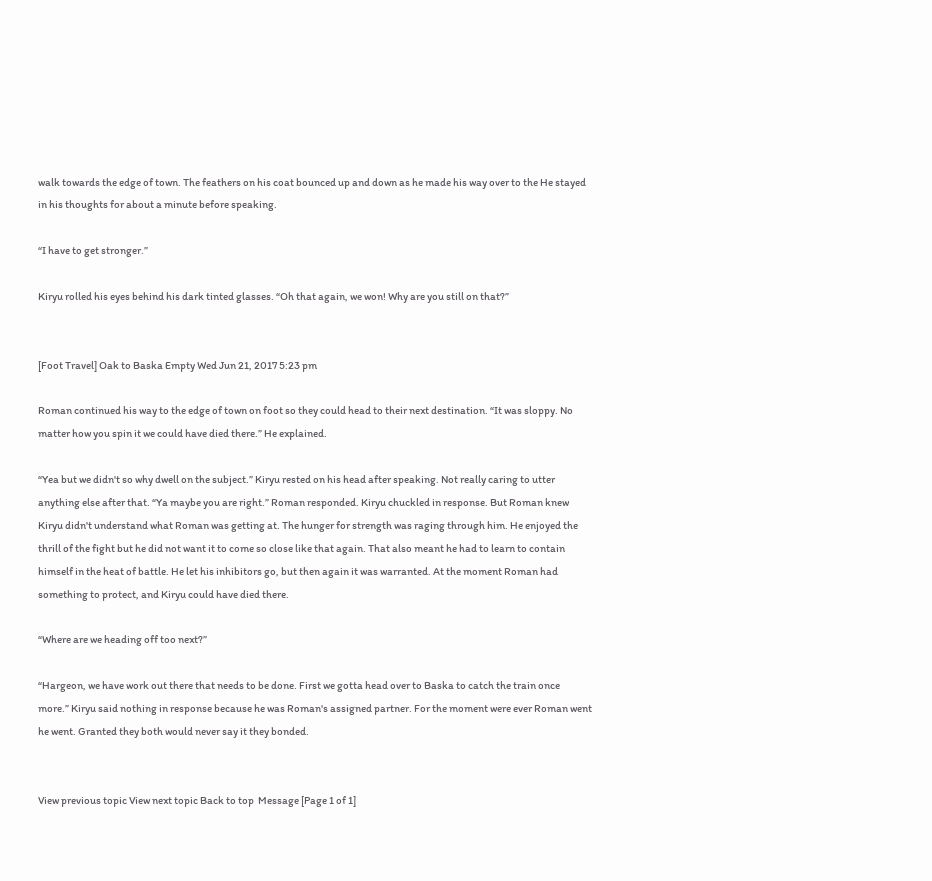walk towards the edge of town. The feathers on his coat bounced up and down as he made his way over to the He stayed in his thoughts for about a minute before speaking.

“I have to get stronger.”

Kiryu rolled his eyes behind his dark tinted glasses. “Oh that again, we won! Why are you still on that?”


[Foot Travel] Oak to Baska Empty Wed Jun 21, 2017 5:23 pm

Roman continued his way to the edge of town on foot so they could head to their next destination. “It was sloppy. No matter how you spin it we could have died there.” He explained.

“Yea but we didn't so why dwell on the subject.” Kiryu rested on his head after speaking. Not really caring to utter anything else after that. “Ya maybe you are right.” Roman responded. Kiryu chuckled in response. But Roman knew Kiryu didn't understand what Roman was getting at. The hunger for strength was raging through him. He enjoyed the thrill of the fight but he did not want it to come so close like that again. That also meant he had to learn to contain himself in the heat of battle. He let his inhibitors go, but then again it was warranted. At the moment Roman had something to protect, and Kiryu could have died there.

“Where are we heading off too next?”

“Hargeon, we have work out there that needs to be done. First we gotta head over to Baska to catch the train once more.” Kiryu said nothing in response because he was Roman's assigned partner. For the moment were ever Roman went he went. Granted they both would never say it they bonded.


View previous topic View next topic Back to top  Message [Page 1 of 1]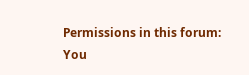Permissions in this forum:
You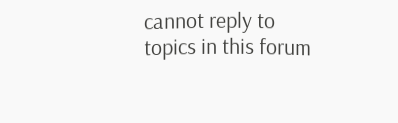cannot reply to topics in this forum